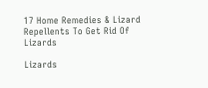17 Home Remedies & Lizard Repellents To Get Rid Of Lizards

Lizards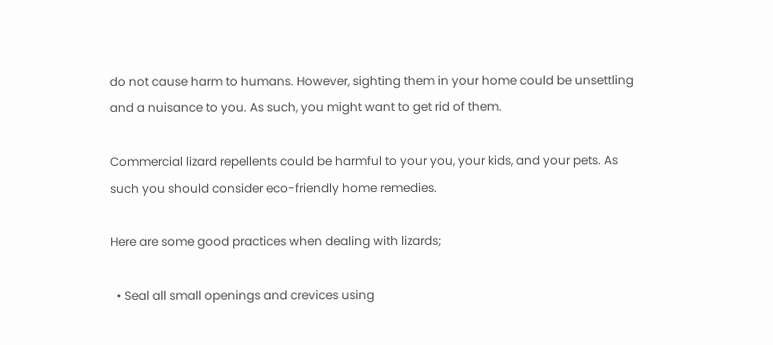do not cause harm to humans. However, sighting them in your home could be unsettling and a nuisance to you. As such, you might want to get rid of them.

Commercial lizard repellents could be harmful to your you, your kids, and your pets. As such you should consider eco-friendly home remedies.

Here are some good practices when dealing with lizards;

  • Seal all small openings and crevices using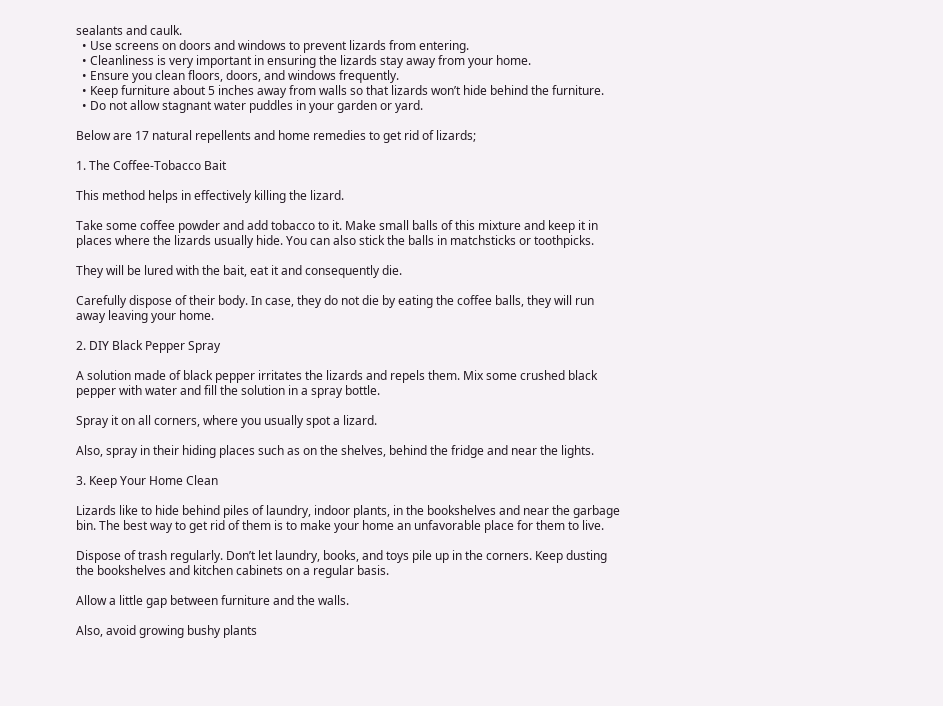sealants and caulk.
  • Use screens on doors and windows to prevent lizards from entering.
  • Cleanliness is very important in ensuring the lizards stay away from your home.
  • Ensure you clean floors, doors, and windows frequently.
  • Keep furniture about 5 inches away from walls so that lizards won’t hide behind the furniture.
  • Do not allow stagnant water puddles in your garden or yard.

Below are 17 natural repellents and home remedies to get rid of lizards;

1. The Coffee-Tobacco Bait

This method helps in effectively killing the lizard.

Take some coffee powder and add tobacco to it. Make small balls of this mixture and keep it in places where the lizards usually hide. You can also stick the balls in matchsticks or toothpicks.

They will be lured with the bait, eat it and consequently die.

Carefully dispose of their body. In case, they do not die by eating the coffee balls, they will run away leaving your home.

2. DIY Black Pepper Spray

A solution made of black pepper irritates the lizards and repels them. Mix some crushed black pepper with water and fill the solution in a spray bottle.

Spray it on all corners, where you usually spot a lizard.

Also, spray in their hiding places such as on the shelves, behind the fridge and near the lights.

3. Keep Your Home Clean

Lizards like to hide behind piles of laundry, indoor plants, in the bookshelves and near the garbage bin. The best way to get rid of them is to make your home an unfavorable place for them to live.

Dispose of trash regularly. Don’t let laundry, books, and toys pile up in the corners. Keep dusting the bookshelves and kitchen cabinets on a regular basis.

Allow a little gap between furniture and the walls.

Also, avoid growing bushy plants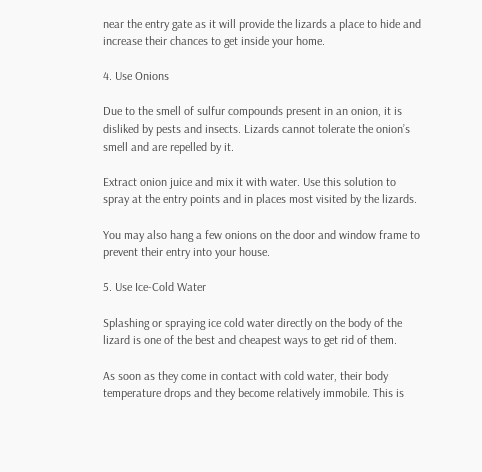near the entry gate as it will provide the lizards a place to hide and increase their chances to get inside your home.

4. Use Onions

Due to the smell of sulfur compounds present in an onion, it is disliked by pests and insects. Lizards cannot tolerate the onion’s smell and are repelled by it.

Extract onion juice and mix it with water. Use this solution to spray at the entry points and in places most visited by the lizards.

You may also hang a few onions on the door and window frame to prevent their entry into your house.

5. Use Ice-Cold Water

Splashing or spraying ice cold water directly on the body of the lizard is one of the best and cheapest ways to get rid of them.

As soon as they come in contact with cold water, their body temperature drops and they become relatively immobile. This is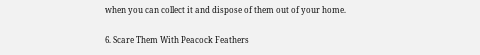when you can collect it and dispose of them out of your home.

6. Scare Them With Peacock Feathers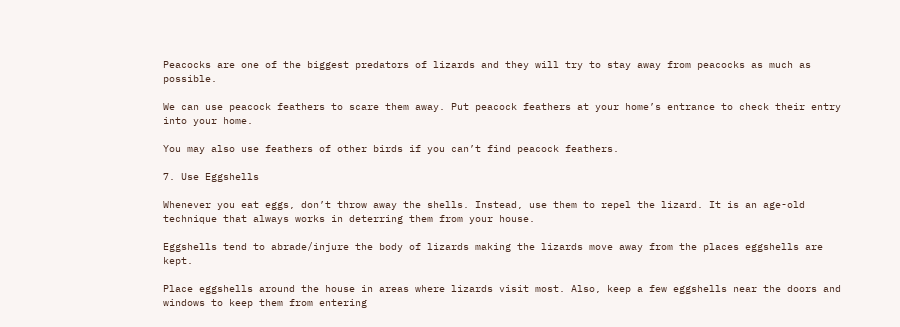Peacocks are one of the biggest predators of lizards and they will try to stay away from peacocks as much as possible.

We can use peacock feathers to scare them away. Put peacock feathers at your home’s entrance to check their entry into your home.

You may also use feathers of other birds if you can’t find peacock feathers.

7. Use Eggshells

Whenever you eat eggs, don’t throw away the shells. Instead, use them to repel the lizard. It is an age-old technique that always works in deterring them from your house.

Eggshells tend to abrade/injure the body of lizards making the lizards move away from the places eggshells are kept.

Place eggshells around the house in areas where lizards visit most. Also, keep a few eggshells near the doors and windows to keep them from entering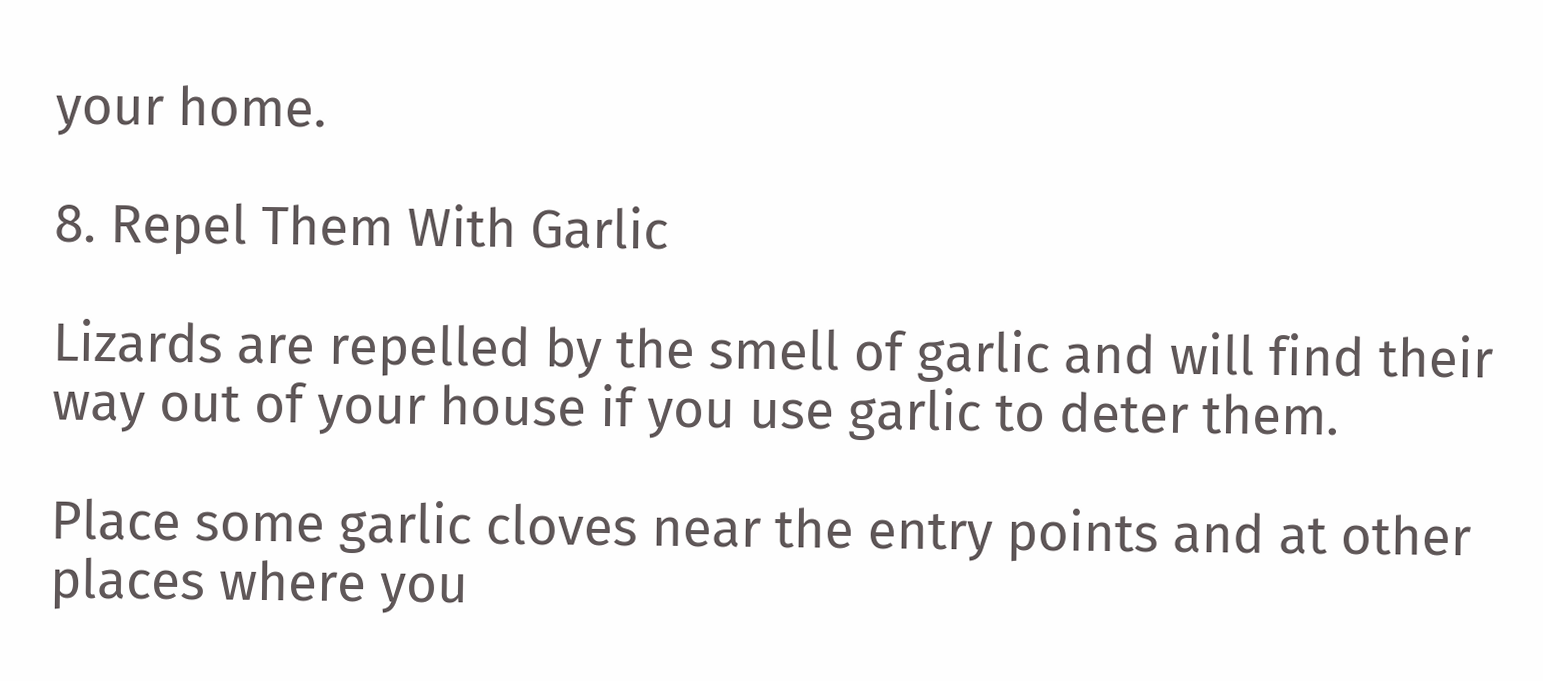your home.

8. Repel Them With Garlic

Lizards are repelled by the smell of garlic and will find their way out of your house if you use garlic to deter them.

Place some garlic cloves near the entry points and at other places where you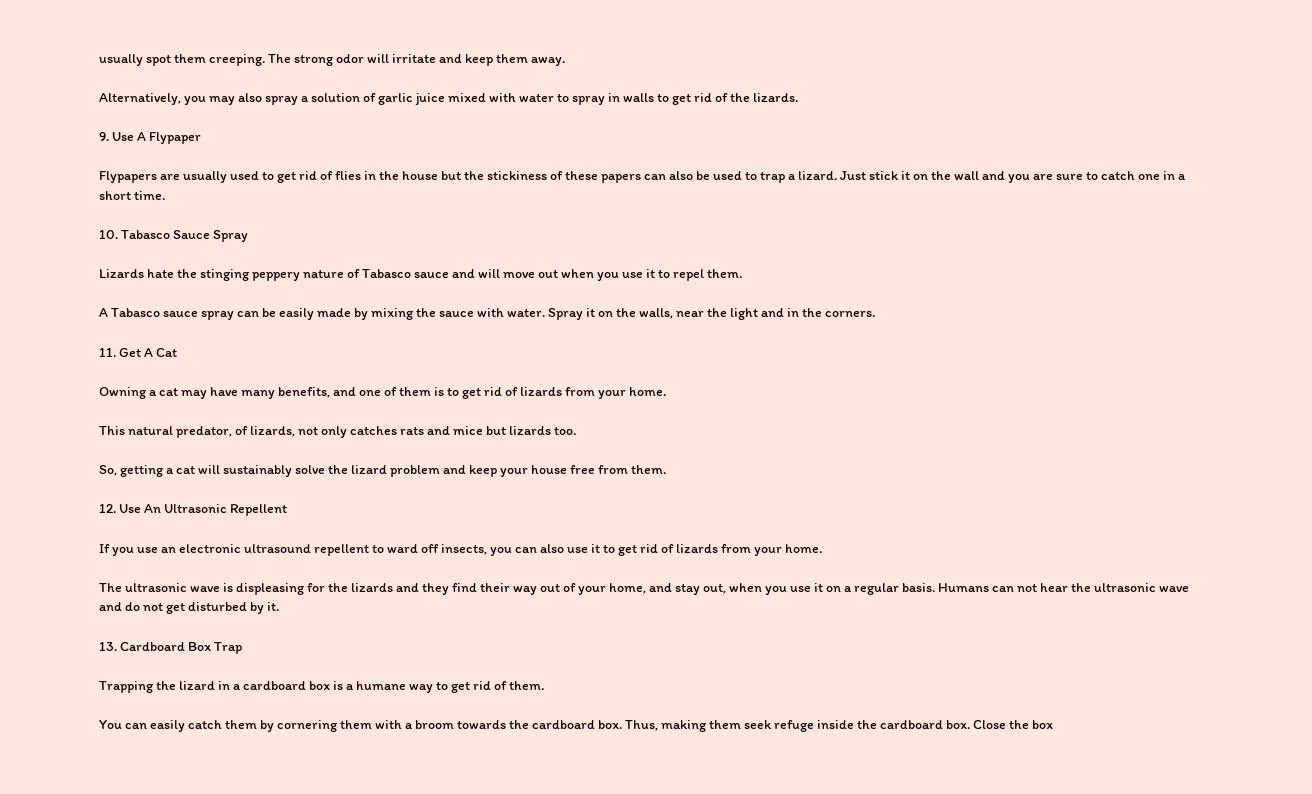usually spot them creeping. The strong odor will irritate and keep them away.

Alternatively, you may also spray a solution of garlic juice mixed with water to spray in walls to get rid of the lizards.

9. Use A Flypaper

Flypapers are usually used to get rid of flies in the house but the stickiness of these papers can also be used to trap a lizard. Just stick it on the wall and you are sure to catch one in a short time.

10. Tabasco Sauce Spray

Lizards hate the stinging peppery nature of Tabasco sauce and will move out when you use it to repel them.

A Tabasco sauce spray can be easily made by mixing the sauce with water. Spray it on the walls, near the light and in the corners.

11. Get A Cat

Owning a cat may have many benefits, and one of them is to get rid of lizards from your home.

This natural predator, of lizards, not only catches rats and mice but lizards too.

So, getting a cat will sustainably solve the lizard problem and keep your house free from them.

12. Use An Ultrasonic Repellent

If you use an electronic ultrasound repellent to ward off insects, you can also use it to get rid of lizards from your home.

The ultrasonic wave is displeasing for the lizards and they find their way out of your home, and stay out, when you use it on a regular basis. Humans can not hear the ultrasonic wave and do not get disturbed by it.

13. Cardboard Box Trap

Trapping the lizard in a cardboard box is a humane way to get rid of them.

You can easily catch them by cornering them with a broom towards the cardboard box. Thus, making them seek refuge inside the cardboard box. Close the box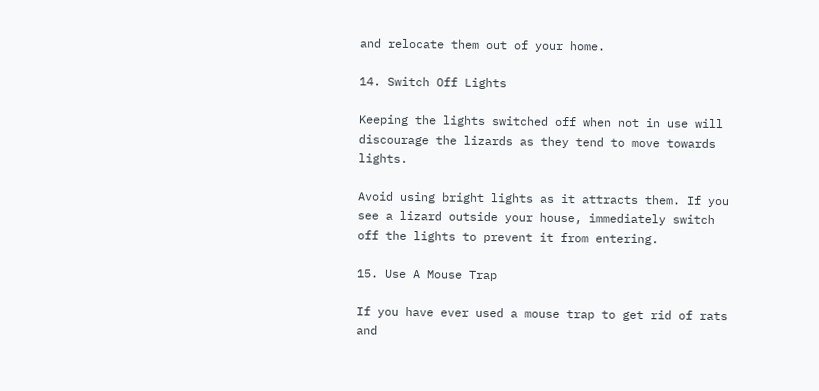and relocate them out of your home.

14. Switch Off Lights

Keeping the lights switched off when not in use will discourage the lizards as they tend to move towards lights.

Avoid using bright lights as it attracts them. If you see a lizard outside your house, immediately switch off the lights to prevent it from entering.

15. Use A Mouse Trap

If you have ever used a mouse trap to get rid of rats and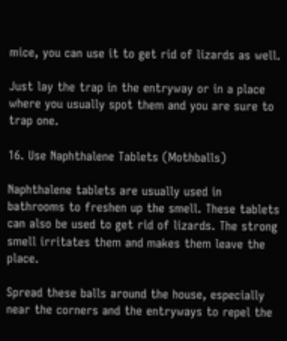mice, you can use it to get rid of lizards as well.

Just lay the trap in the entryway or in a place where you usually spot them and you are sure to trap one.

16. Use Naphthalene Tablets (Mothballs)

Naphthalene tablets are usually used in bathrooms to freshen up the smell. These tablets can also be used to get rid of lizards. The strong smell irritates them and makes them leave the place.

Spread these balls around the house, especially near the corners and the entryways to repel the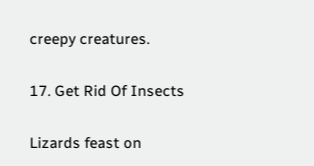creepy creatures.

17. Get Rid Of Insects

Lizards feast on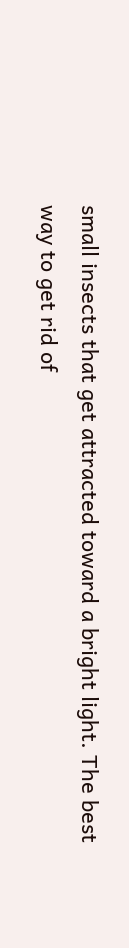small insects that get attracted toward a bright light. The best way to get rid of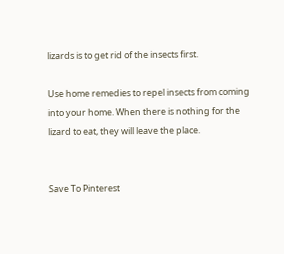lizards is to get rid of the insects first.

Use home remedies to repel insects from coming into your home. When there is nothing for the lizard to eat, they will leave the place.


Save To Pinterest